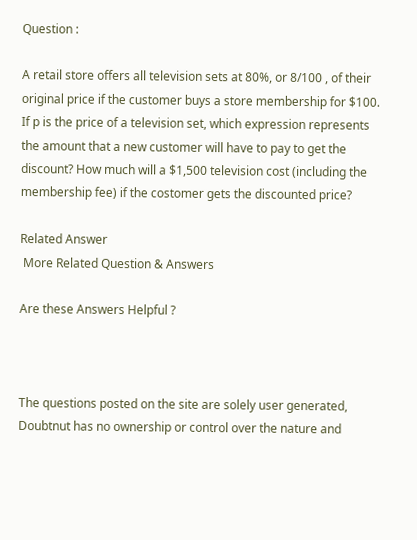Question :

A retail store offers all television sets at 80%, or 8/100 , of their original price if the customer buys a store membership for $100. If p is the price of a television set, which expression represents the amount that a new customer will have to pay to get the discount? How much will a $1,500 television cost (including the membership fee) if the costomer gets the discounted price?

Related Answer
 More Related Question & Answers

Are these Answers Helpful ?



The questions posted on the site are solely user generated, Doubtnut has no ownership or control over the nature and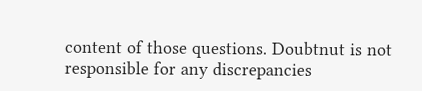content of those questions. Doubtnut is not responsible for any discrepancies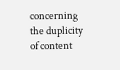concerning the duplicity of content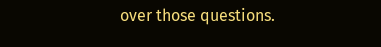over those questions.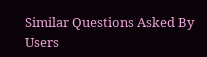Similar Questions Asked By Users